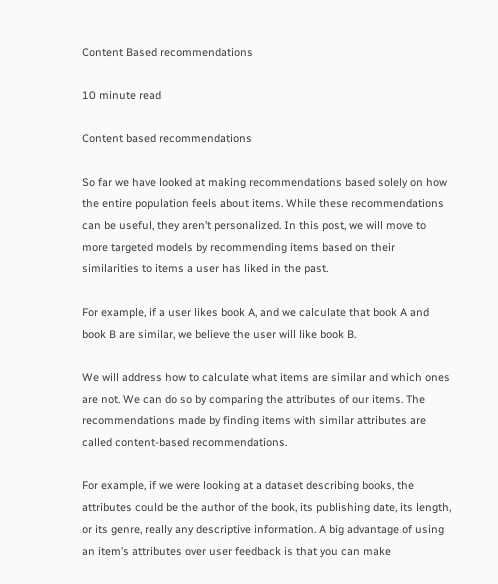Content Based recommendations

10 minute read

Content based recommendations

So far we have looked at making recommendations based solely on how the entire population feels about items. While these recommendations can be useful, they aren’t personalized. In this post, we will move to more targeted models by recommending items based on their similarities to items a user has liked in the past.

For example, if a user likes book A, and we calculate that book A and book B are similar, we believe the user will like book B.

We will address how to calculate what items are similar and which ones are not. We can do so by comparing the attributes of our items. The recommendations made by finding items with similar attributes are called content-based recommendations.

For example, if we were looking at a dataset describing books, the attributes could be the author of the book, its publishing date, its length, or its genre, really any descriptive information. A big advantage of using an item’s attributes over user feedback is that you can make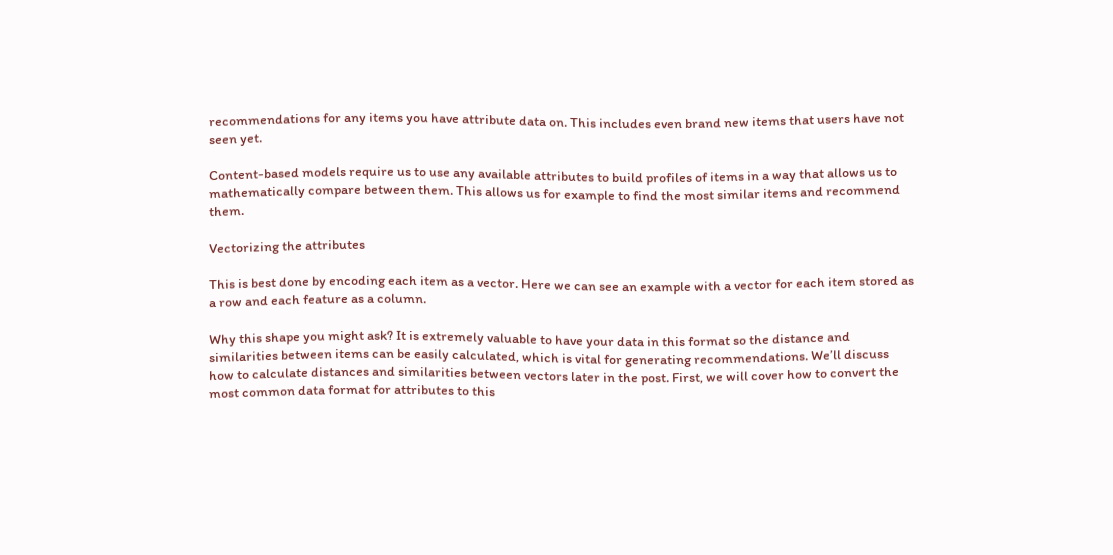recommendations for any items you have attribute data on. This includes even brand new items that users have not seen yet.

Content-based models require us to use any available attributes to build profiles of items in a way that allows us to mathematically compare between them. This allows us for example to find the most similar items and recommend them.

Vectorizing the attributes

This is best done by encoding each item as a vector. Here we can see an example with a vector for each item stored as a row and each feature as a column.

Why this shape you might ask? It is extremely valuable to have your data in this format so the distance and similarities between items can be easily calculated, which is vital for generating recommendations. We’ll discuss how to calculate distances and similarities between vectors later in the post. First, we will cover how to convert the most common data format for attributes to this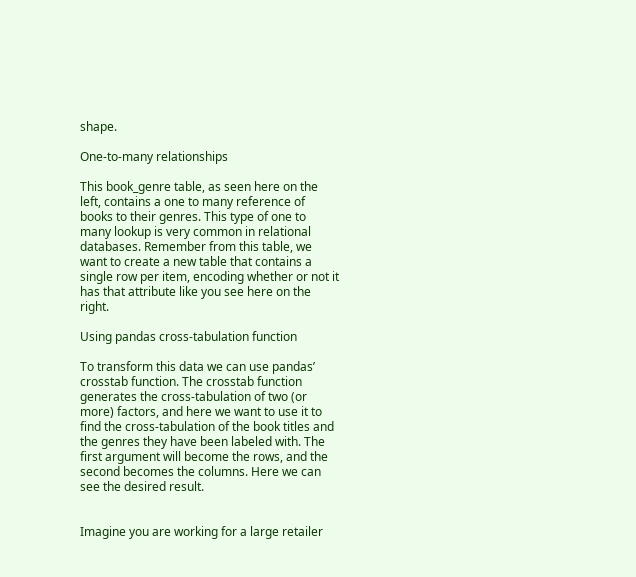shape.

One-to-many relationships

This book_genre table, as seen here on the left, contains a one to many reference of books to their genres. This type of one to many lookup is very common in relational databases. Remember from this table, we want to create a new table that contains a single row per item, encoding whether or not it has that attribute like you see here on the right.

Using pandas cross-tabulation function

To transform this data we can use pandas’ crosstab function. The crosstab function generates the cross-tabulation of two (or more) factors, and here we want to use it to find the cross-tabulation of the book titles and the genres they have been labeled with. The first argument will become the rows, and the second becomes the columns. Here we can see the desired result.


Imagine you are working for a large retailer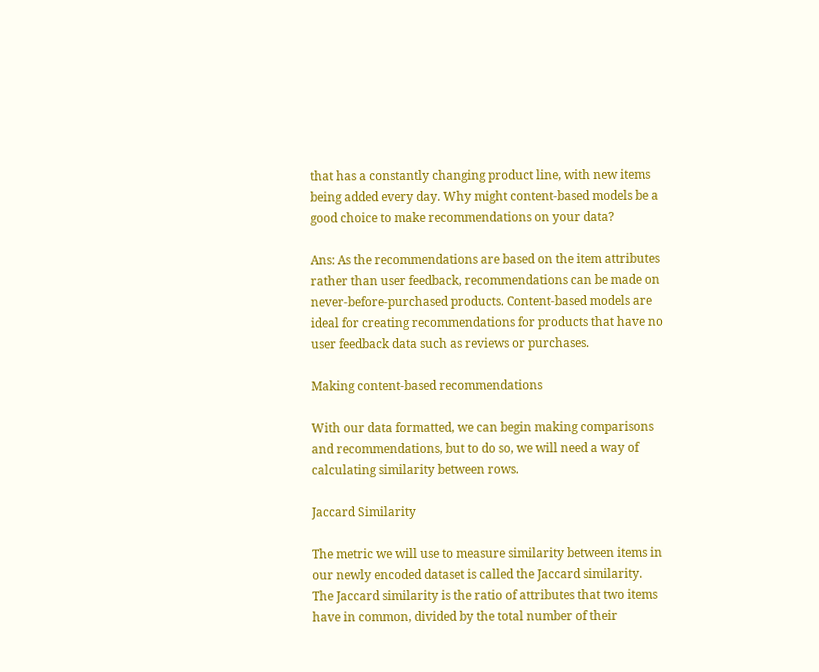that has a constantly changing product line, with new items being added every day. Why might content-based models be a good choice to make recommendations on your data?

Ans: As the recommendations are based on the item attributes rather than user feedback, recommendations can be made on never-before-purchased products. Content-based models are ideal for creating recommendations for products that have no user feedback data such as reviews or purchases.

Making content-based recommendations

With our data formatted, we can begin making comparisons and recommendations, but to do so, we will need a way of calculating similarity between rows.

Jaccard Similarity

The metric we will use to measure similarity between items in our newly encoded dataset is called the Jaccard similarity. The Jaccard similarity is the ratio of attributes that two items have in common, divided by the total number of their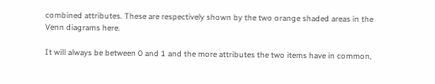combined attributes. These are respectively shown by the two orange shaded areas in the Venn diagrams here.

It will always be between 0 and 1 and the more attributes the two items have in common,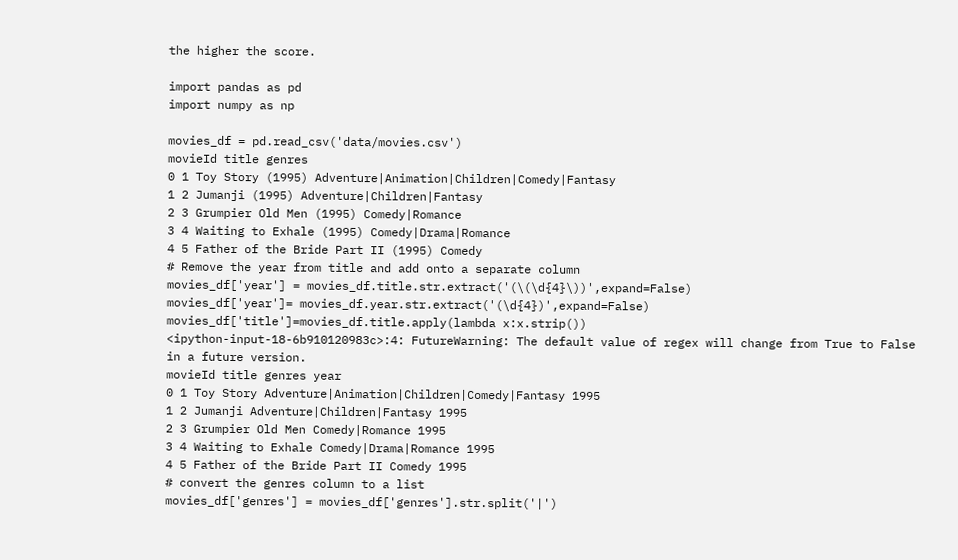the higher the score.

import pandas as pd
import numpy as np

movies_df = pd.read_csv('data/movies.csv')
movieId title genres
0 1 Toy Story (1995) Adventure|Animation|Children|Comedy|Fantasy
1 2 Jumanji (1995) Adventure|Children|Fantasy
2 3 Grumpier Old Men (1995) Comedy|Romance
3 4 Waiting to Exhale (1995) Comedy|Drama|Romance
4 5 Father of the Bride Part II (1995) Comedy
# Remove the year from title and add onto a separate column
movies_df['year'] = movies_df.title.str.extract('(\(\d{4}\))',expand=False)
movies_df['year']= movies_df.year.str.extract('(\d{4})',expand=False)
movies_df['title']=movies_df.title.apply(lambda x:x.strip())
<ipython-input-18-6b910120983c>:4: FutureWarning: The default value of regex will change from True to False in a future version.
movieId title genres year
0 1 Toy Story Adventure|Animation|Children|Comedy|Fantasy 1995
1 2 Jumanji Adventure|Children|Fantasy 1995
2 3 Grumpier Old Men Comedy|Romance 1995
3 4 Waiting to Exhale Comedy|Drama|Romance 1995
4 5 Father of the Bride Part II Comedy 1995
# convert the genres column to a list
movies_df['genres'] = movies_df['genres'].str.split('|')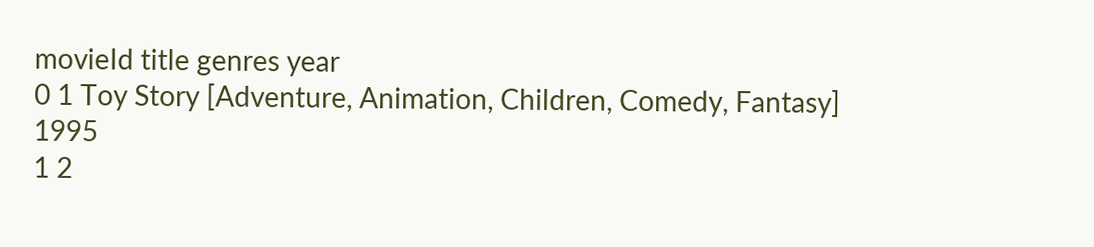movieId title genres year
0 1 Toy Story [Adventure, Animation, Children, Comedy, Fantasy] 1995
1 2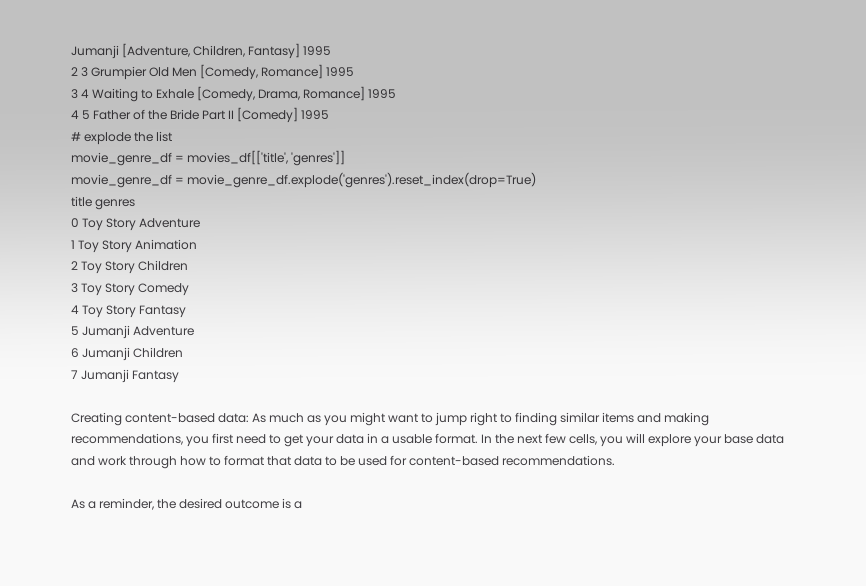Jumanji [Adventure, Children, Fantasy] 1995
2 3 Grumpier Old Men [Comedy, Romance] 1995
3 4 Waiting to Exhale [Comedy, Drama, Romance] 1995
4 5 Father of the Bride Part II [Comedy] 1995
# explode the list
movie_genre_df = movies_df[['title', 'genres']]
movie_genre_df = movie_genre_df.explode('genres').reset_index(drop=True)
title genres
0 Toy Story Adventure
1 Toy Story Animation
2 Toy Story Children
3 Toy Story Comedy
4 Toy Story Fantasy
5 Jumanji Adventure
6 Jumanji Children
7 Jumanji Fantasy

Creating content-based data: As much as you might want to jump right to finding similar items and making recommendations, you first need to get your data in a usable format. In the next few cells, you will explore your base data and work through how to format that data to be used for content-based recommendations.

As a reminder, the desired outcome is a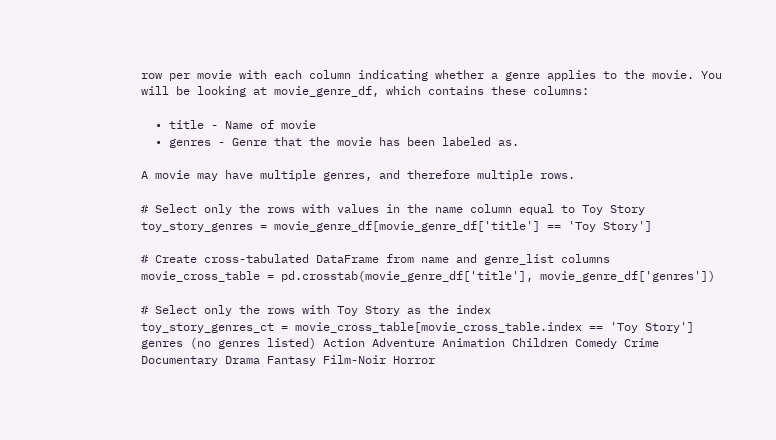row per movie with each column indicating whether a genre applies to the movie. You will be looking at movie_genre_df, which contains these columns:

  • title - Name of movie
  • genres - Genre that the movie has been labeled as.

A movie may have multiple genres, and therefore multiple rows.

# Select only the rows with values in the name column equal to Toy Story
toy_story_genres = movie_genre_df[movie_genre_df['title'] == 'Toy Story']

# Create cross-tabulated DataFrame from name and genre_list columns
movie_cross_table = pd.crosstab(movie_genre_df['title'], movie_genre_df['genres'])

# Select only the rows with Toy Story as the index
toy_story_genres_ct = movie_cross_table[movie_cross_table.index == 'Toy Story']
genres (no genres listed) Action Adventure Animation Children Comedy Crime Documentary Drama Fantasy Film-Noir Horror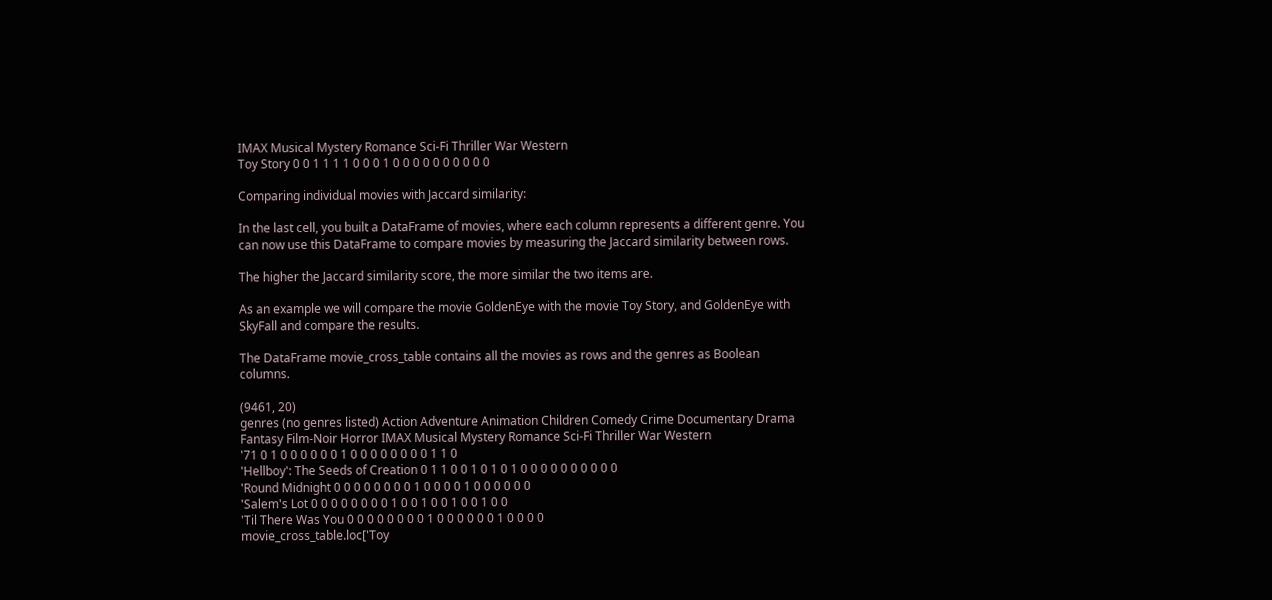IMAX Musical Mystery Romance Sci-Fi Thriller War Western
Toy Story 0 0 1 1 1 1 0 0 0 1 0 0 0 0 0 0 0 0 0 0

Comparing individual movies with Jaccard similarity:

In the last cell, you built a DataFrame of movies, where each column represents a different genre. You can now use this DataFrame to compare movies by measuring the Jaccard similarity between rows.

The higher the Jaccard similarity score, the more similar the two items are.

As an example we will compare the movie GoldenEye with the movie Toy Story, and GoldenEye with SkyFall and compare the results.

The DataFrame movie_cross_table contains all the movies as rows and the genres as Boolean columns.

(9461, 20)
genres (no genres listed) Action Adventure Animation Children Comedy Crime Documentary Drama Fantasy Film-Noir Horror IMAX Musical Mystery Romance Sci-Fi Thriller War Western
'71 0 1 0 0 0 0 0 0 1 0 0 0 0 0 0 0 0 1 1 0
'Hellboy': The Seeds of Creation 0 1 1 0 0 1 0 1 0 1 0 0 0 0 0 0 0 0 0 0
'Round Midnight 0 0 0 0 0 0 0 0 1 0 0 0 0 1 0 0 0 0 0 0
'Salem's Lot 0 0 0 0 0 0 0 0 1 0 0 1 0 0 1 0 0 1 0 0
'Til There Was You 0 0 0 0 0 0 0 0 1 0 0 0 0 0 0 1 0 0 0 0
movie_cross_table.loc['Toy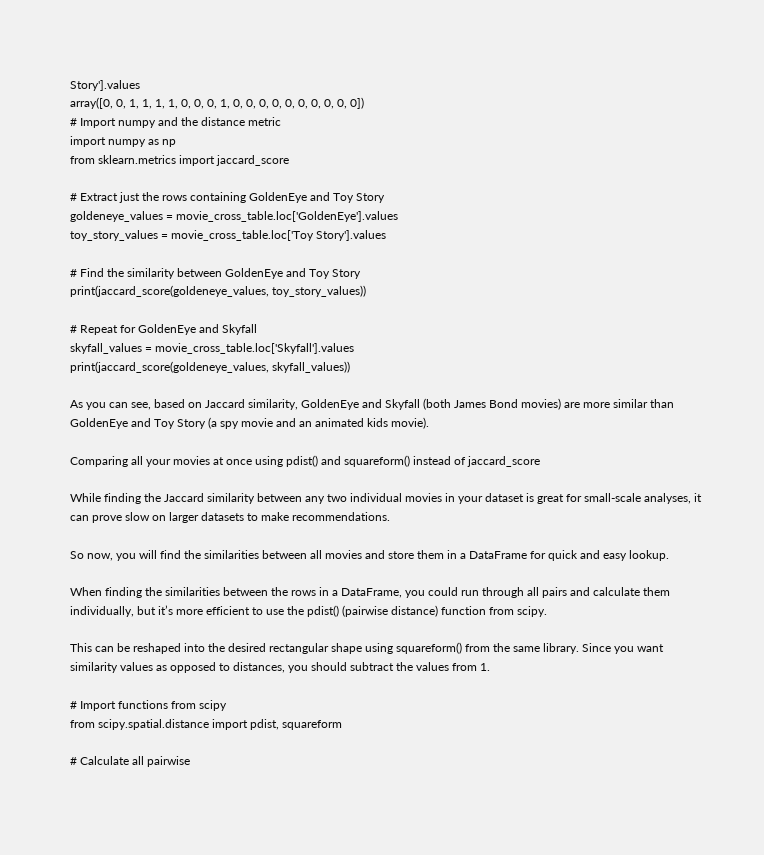Story'].values
array([0, 0, 1, 1, 1, 1, 0, 0, 0, 1, 0, 0, 0, 0, 0, 0, 0, 0, 0, 0])
# Import numpy and the distance metric
import numpy as np
from sklearn.metrics import jaccard_score

# Extract just the rows containing GoldenEye and Toy Story
goldeneye_values = movie_cross_table.loc['GoldenEye'].values
toy_story_values = movie_cross_table.loc['Toy Story'].values

# Find the similarity between GoldenEye and Toy Story
print(jaccard_score(goldeneye_values, toy_story_values))

# Repeat for GoldenEye and Skyfall
skyfall_values = movie_cross_table.loc['Skyfall'].values
print(jaccard_score(goldeneye_values, skyfall_values))

As you can see, based on Jaccard similarity, GoldenEye and Skyfall (both James Bond movies) are more similar than GoldenEye and Toy Story (a spy movie and an animated kids movie).

Comparing all your movies at once using pdist() and squareform() instead of jaccard_score

While finding the Jaccard similarity between any two individual movies in your dataset is great for small-scale analyses, it can prove slow on larger datasets to make recommendations.

So now, you will find the similarities between all movies and store them in a DataFrame for quick and easy lookup.

When finding the similarities between the rows in a DataFrame, you could run through all pairs and calculate them individually, but it’s more efficient to use the pdist() (pairwise distance) function from scipy.

This can be reshaped into the desired rectangular shape using squareform() from the same library. Since you want similarity values as opposed to distances, you should subtract the values from 1.

# Import functions from scipy
from scipy.spatial.distance import pdist, squareform

# Calculate all pairwise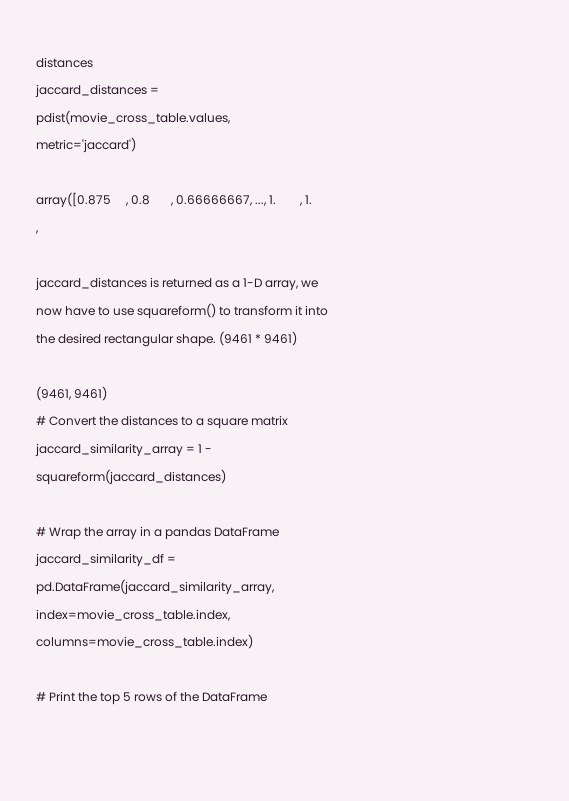distances
jaccard_distances = pdist(movie_cross_table.values, metric='jaccard')

array([0.875     , 0.8       , 0.66666667, ..., 1.        , 1.        ,

jaccard_distances is returned as a 1-D array, we now have to use squareform() to transform it into the desired rectangular shape. (9461 * 9461)

(9461, 9461)
# Convert the distances to a square matrix
jaccard_similarity_array = 1 - squareform(jaccard_distances)

# Wrap the array in a pandas DataFrame
jaccard_similarity_df = pd.DataFrame(jaccard_similarity_array, index=movie_cross_table.index, columns=movie_cross_table.index)

# Print the top 5 rows of the DataFrame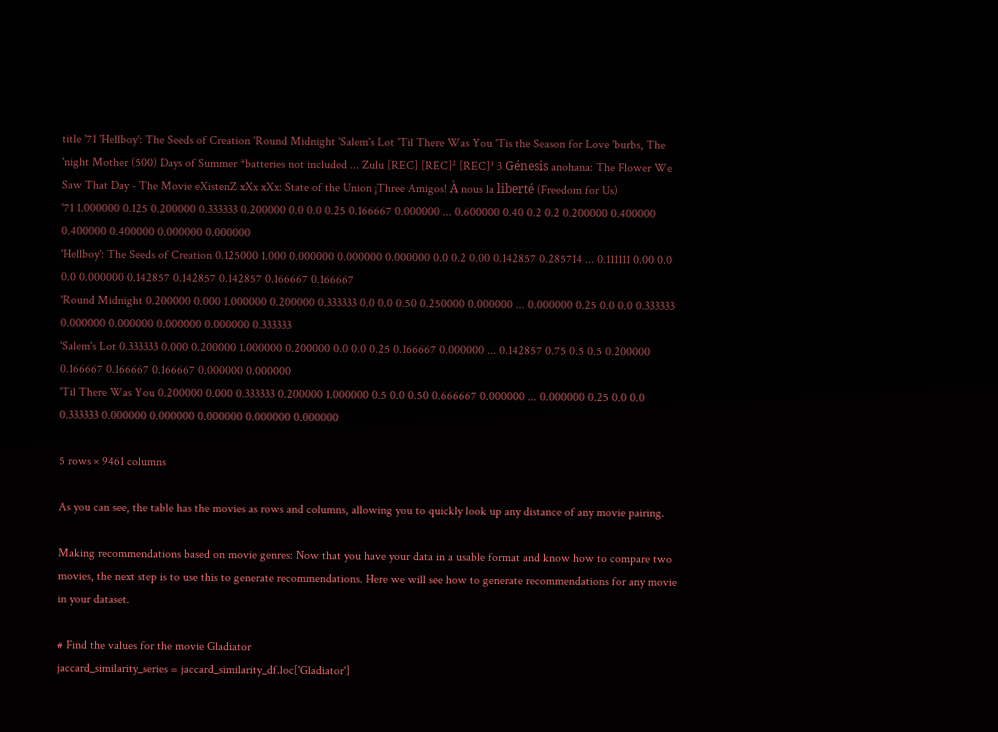title '71 'Hellboy': The Seeds of Creation 'Round Midnight 'Salem's Lot 'Til There Was You 'Tis the Season for Love 'burbs, The 'night Mother (500) Days of Summer *batteries not included ... Zulu [REC] [REC]² [REC]³ 3 Génesis anohana: The Flower We Saw That Day - The Movie eXistenZ xXx xXx: State of the Union ¡Three Amigos! À nous la liberté (Freedom for Us)
'71 1.000000 0.125 0.200000 0.333333 0.200000 0.0 0.0 0.25 0.166667 0.000000 ... 0.600000 0.40 0.2 0.2 0.200000 0.400000 0.400000 0.400000 0.000000 0.000000
'Hellboy': The Seeds of Creation 0.125000 1.000 0.000000 0.000000 0.000000 0.0 0.2 0.00 0.142857 0.285714 ... 0.111111 0.00 0.0 0.0 0.000000 0.142857 0.142857 0.142857 0.166667 0.166667
'Round Midnight 0.200000 0.000 1.000000 0.200000 0.333333 0.0 0.0 0.50 0.250000 0.000000 ... 0.000000 0.25 0.0 0.0 0.333333 0.000000 0.000000 0.000000 0.000000 0.333333
'Salem's Lot 0.333333 0.000 0.200000 1.000000 0.200000 0.0 0.0 0.25 0.166667 0.000000 ... 0.142857 0.75 0.5 0.5 0.200000 0.166667 0.166667 0.166667 0.000000 0.000000
'Til There Was You 0.200000 0.000 0.333333 0.200000 1.000000 0.5 0.0 0.50 0.666667 0.000000 ... 0.000000 0.25 0.0 0.0 0.333333 0.000000 0.000000 0.000000 0.000000 0.000000

5 rows × 9461 columns

As you can see, the table has the movies as rows and columns, allowing you to quickly look up any distance of any movie pairing.

Making recommendations based on movie genres: Now that you have your data in a usable format and know how to compare two movies, the next step is to use this to generate recommendations. Here we will see how to generate recommendations for any movie in your dataset.

# Find the values for the movie Gladiator
jaccard_similarity_series = jaccard_similarity_df.loc['Gladiator']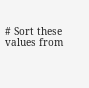# Sort these values from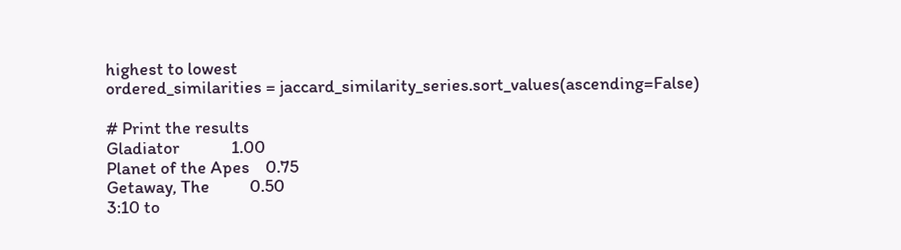highest to lowest
ordered_similarities = jaccard_similarity_series.sort_values(ascending=False)

# Print the results
Gladiator             1.00
Planet of the Apes    0.75
Getaway, The          0.50
3:10 to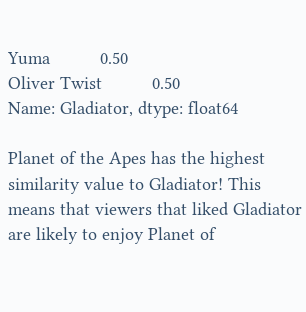Yuma          0.50
Oliver Twist          0.50
Name: Gladiator, dtype: float64

Planet of the Apes has the highest similarity value to Gladiator! This means that viewers that liked Gladiator are likely to enjoy Planet of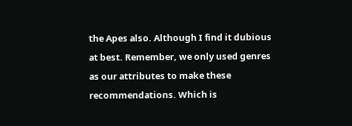the Apes also. Although I find it dubious at best. Remember, we only used genres as our attributes to make these recommendations. Which is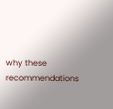why these recommendations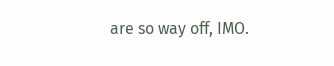are so way off, IMO.